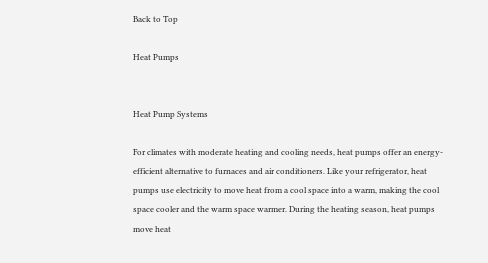Back to Top

Heat Pumps


Heat Pump Systems

For climates with moderate heating and cooling needs, heat pumps offer an energy-efficient alternative to furnaces and air conditioners. Like your refrigerator, heat pumps use electricity to move heat from a cool space into a warm, making the cool space cooler and the warm space warmer. During the heating season, heat pumps move heat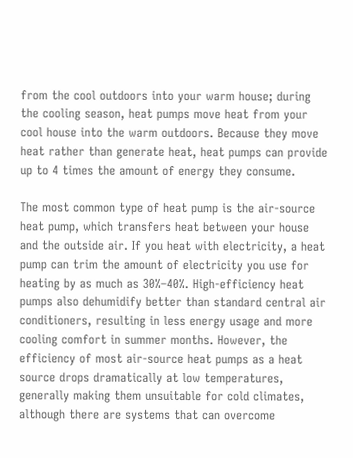from the cool outdoors into your warm house; during the cooling season, heat pumps move heat from your cool house into the warm outdoors. Because they move heat rather than generate heat, heat pumps can provide up to 4 times the amount of energy they consume.

The most common type of heat pump is the air-source heat pump, which transfers heat between your house and the outside air. If you heat with electricity, a heat pump can trim the amount of electricity you use for heating by as much as 30%–40%. High-efficiency heat pumps also dehumidify better than standard central air conditioners, resulting in less energy usage and more cooling comfort in summer months. However, the efficiency of most air-source heat pumps as a heat source drops dramatically at low temperatures, generally making them unsuitable for cold climates, although there are systems that can overcome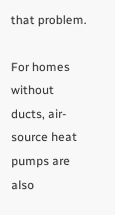that problem.

For homes without ducts, air-source heat pumps are also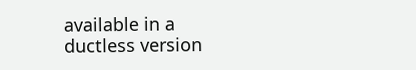available in a ductless version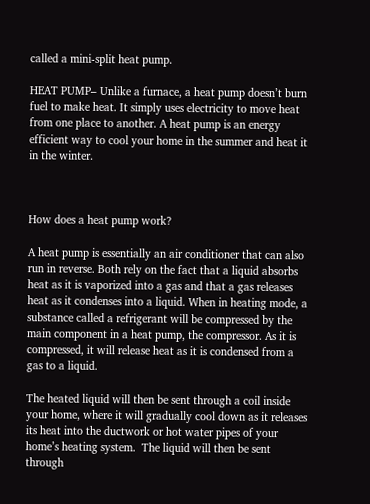called a mini-split heat pump.

HEAT PUMP– Unlike a furnace, a heat pump doesn’t burn fuel to make heat. It simply uses electricity to move heat from one place to another. A heat pump is an energy efficient way to cool your home in the summer and heat it in the winter.



How does a heat pump work?

A heat pump is essentially an air conditioner that can also run in reverse. Both rely on the fact that a liquid absorbs heat as it is vaporized into a gas and that a gas releases heat as it condenses into a liquid. When in heating mode, a substance called a refrigerant will be compressed by the main component in a heat pump, the compressor. As it is compressed, it will release heat as it is condensed from a gas to a liquid.

The heated liquid will then be sent through a coil inside your home, where it will gradually cool down as it releases its heat into the ductwork or hot water pipes of your home’s heating system.  The liquid will then be sent through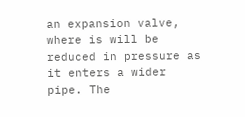an expansion valve, where is will be reduced in pressure as it enters a wider pipe. The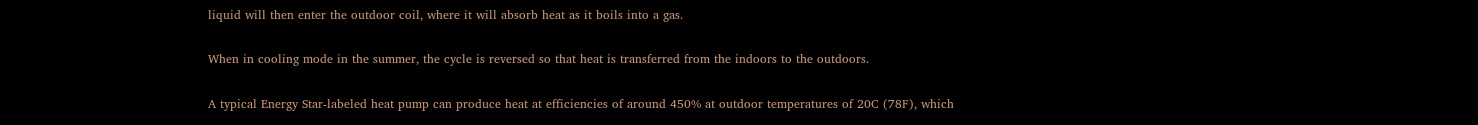liquid will then enter the outdoor coil, where it will absorb heat as it boils into a gas.

When in cooling mode in the summer, the cycle is reversed so that heat is transferred from the indoors to the outdoors.

A typical Energy Star-labeled heat pump can produce heat at efficiencies of around 450% at outdoor temperatures of 20C (78F), which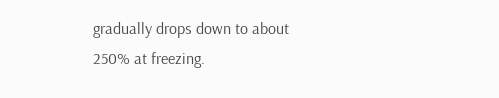gradually drops down to about 250% at freezing.